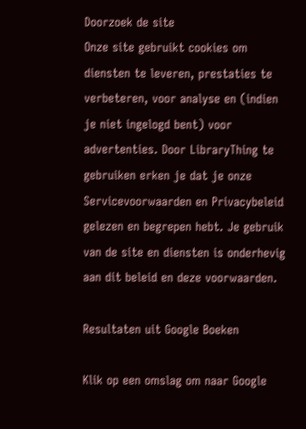Doorzoek de site
Onze site gebruikt cookies om diensten te leveren, prestaties te verbeteren, voor analyse en (indien je niet ingelogd bent) voor advertenties. Door LibraryThing te gebruiken erken je dat je onze Servicevoorwaarden en Privacybeleid gelezen en begrepen hebt. Je gebruik van de site en diensten is onderhevig aan dit beleid en deze voorwaarden.

Resultaten uit Google Boeken

Klik op een omslag om naar Google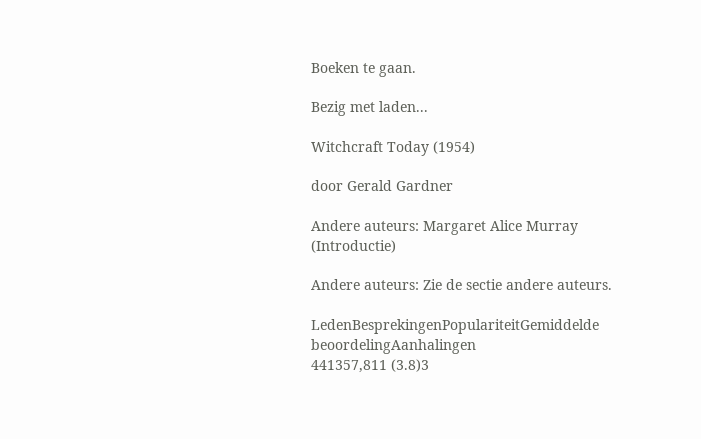Boeken te gaan.

Bezig met laden...

Witchcraft Today (1954)

door Gerald Gardner

Andere auteurs: Margaret Alice Murray (Introductie)

Andere auteurs: Zie de sectie andere auteurs.

LedenBesprekingenPopulariteitGemiddelde beoordelingAanhalingen
441357,811 (3.8)3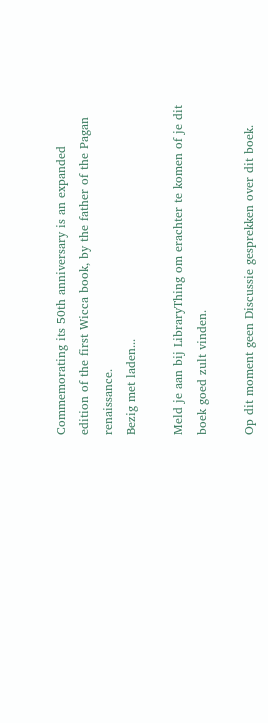Commemorating its 50th anniversary is an expanded edition of the first Wicca book, by the father of the Pagan renaissance.
Bezig met laden...

Meld je aan bij LibraryThing om erachter te komen of je dit boek goed zult vinden.

Op dit moment geen Discussie gesprekken over dit boek.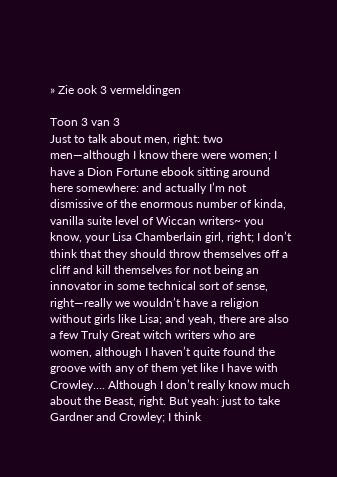» Zie ook 3 vermeldingen

Toon 3 van 3
Just to talk about men, right: two men—although I know there were women; I have a Dion Fortune ebook sitting around here somewhere: and actually I’m not dismissive of the enormous number of kinda, vanilla suite level of Wiccan writers~ you know, your Lisa Chamberlain girl, right; I don’t think that they should throw themselves off a cliff and kill themselves for not being an innovator in some technical sort of sense, right—really we wouldn’t have a religion without girls like Lisa; and yeah, there are also a few Truly Great witch writers who are women, although I haven’t quite found the groove with any of them yet like I have with Crowley…. Although I don’t really know much about the Beast, right. But yeah: just to take Gardner and Crowley; I think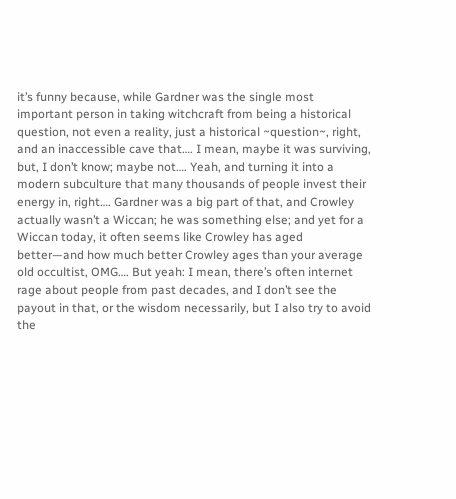it’s funny because, while Gardner was the single most important person in taking witchcraft from being a historical question, not even a reality, just a historical ~question~, right, and an inaccessible cave that…. I mean, maybe it was surviving, but, I don’t know; maybe not…. Yeah, and turning it into a modern subculture that many thousands of people invest their energy in, right…. Gardner was a big part of that, and Crowley actually wasn’t a Wiccan; he was something else; and yet for a Wiccan today, it often seems like Crowley has aged better—and how much better Crowley ages than your average old occultist, OMG…. But yeah: I mean, there’s often internet rage about people from past decades, and I don’t see the payout in that, or the wisdom necessarily, but I also try to avoid the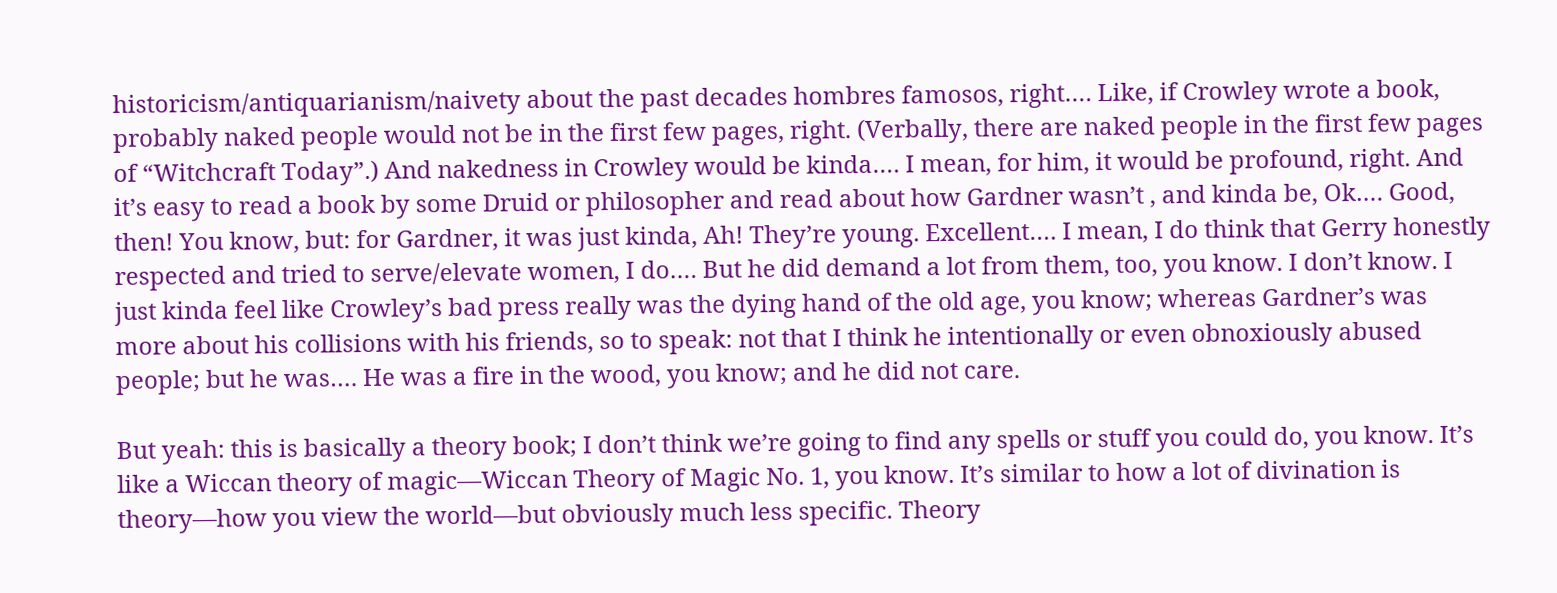historicism/antiquarianism/naivety about the past decades hombres famosos, right…. Like, if Crowley wrote a book, probably naked people would not be in the first few pages, right. (Verbally, there are naked people in the first few pages of “Witchcraft Today”.) And nakedness in Crowley would be kinda…. I mean, for him, it would be profound, right. And it’s easy to read a book by some Druid or philosopher and read about how Gardner wasn’t , and kinda be, Ok…. Good, then! You know, but: for Gardner, it was just kinda, Ah! They’re young. Excellent…. I mean, I do think that Gerry honestly respected and tried to serve/elevate women, I do…. But he did demand a lot from them, too, you know. I don’t know. I just kinda feel like Crowley’s bad press really was the dying hand of the old age, you know; whereas Gardner’s was more about his collisions with his friends, so to speak: not that I think he intentionally or even obnoxiously abused people; but he was…. He was a fire in the wood, you know; and he did not care.

But yeah: this is basically a theory book; I don’t think we’re going to find any spells or stuff you could do, you know. It’s like a Wiccan theory of magic—Wiccan Theory of Magic No. 1, you know. It’s similar to how a lot of divination is theory—how you view the world—but obviously much less specific. Theory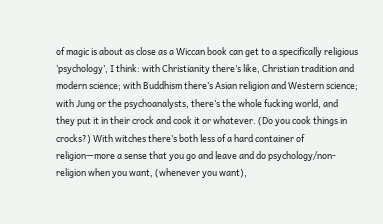of magic is about as close as a Wiccan book can get to a specifically religious ‘psychology’, I think: with Christianity there’s like, Christian tradition and modern science; with Buddhism there’s Asian religion and Western science; with Jung or the psychoanalysts, there’s the whole fucking world, and they put it in their crock and cook it or whatever. (Do you cook things in crocks?) With witches there’s both less of a hard container of religion—more a sense that you go and leave and do psychology/non-religion when you want, (whenever you want),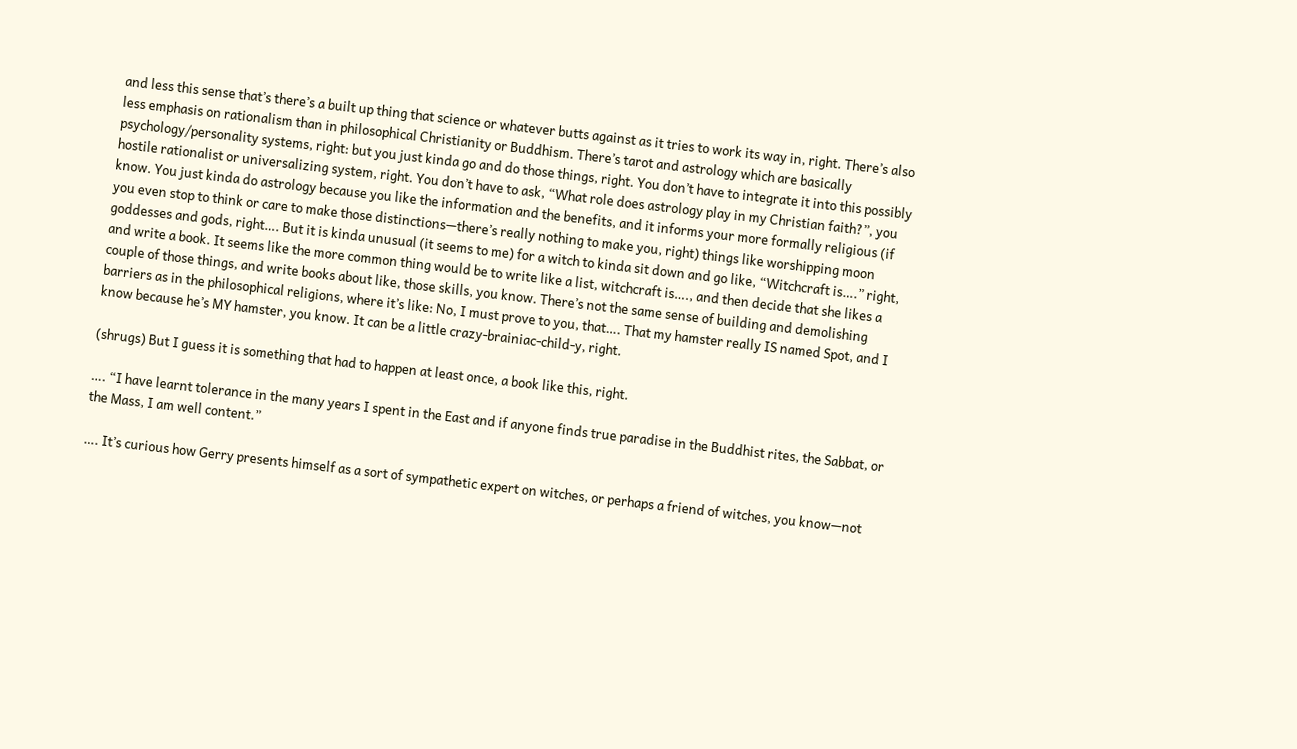and less this sense that’s there’s a built up thing that science or whatever butts against as it tries to work its way in, right. There’s also less emphasis on rationalism than in philosophical Christianity or Buddhism. There’s tarot and astrology which are basically psychology/personality systems, right: but you just kinda go and do those things, right. You don’t have to integrate it into this possibly hostile rationalist or universalizing system, right. You don’t have to ask, “What role does astrology play in my Christian faith?”, you know. You just kinda do astrology because you like the information and the benefits, and it informs your more formally religious (if you even stop to think or care to make those distinctions—there’s really nothing to make you, right) things like worshipping moon goddesses and gods, right…. But it is kinda unusual (it seems to me) for a witch to kinda sit down and go like, “Witchcraft is….” right, and write a book. It seems like the more common thing would be to write like a list, witchcraft is…., and then decide that she likes a couple of those things, and write books about like, those skills, you know. There’s not the same sense of building and demolishing barriers as in the philosophical religions, where it’s like: No, I must prove to you, that…. That my hamster really IS named Spot, and I know because he’s MY hamster, you know. It can be a little crazy-brainiac-child-y, right.

(shrugs) But I guess it is something that had to happen at least once, a book like this, right.

…. “I have learnt tolerance in the many years I spent in the East and if anyone finds true paradise in the Buddhist rites, the Sabbat, or the Mass, I am well content.”

…. It’s curious how Gerry presents himself as a sort of sympathetic expert on witches, or perhaps a friend of witches, you know—not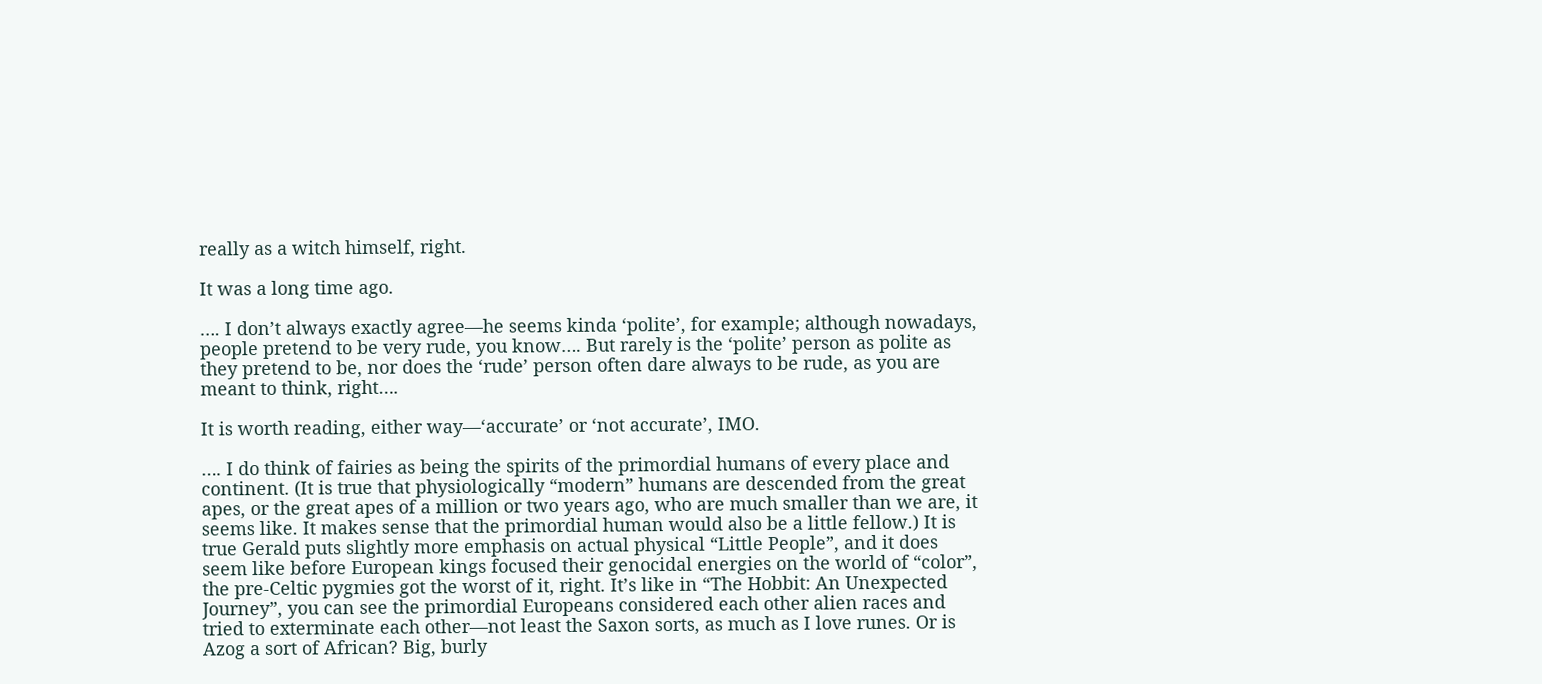really as a witch himself, right.

It was a long time ago.

…. I don’t always exactly agree—he seems kinda ‘polite’, for example; although nowadays, people pretend to be very rude, you know…. But rarely is the ‘polite’ person as polite as they pretend to be, nor does the ‘rude’ person often dare always to be rude, as you are meant to think, right….

It is worth reading, either way—‘accurate’ or ‘not accurate’, IMO.

…. I do think of fairies as being the spirits of the primordial humans of every place and continent. (It is true that physiologically “modern” humans are descended from the great apes, or the great apes of a million or two years ago, who are much smaller than we are, it seems like. It makes sense that the primordial human would also be a little fellow.) It is true Gerald puts slightly more emphasis on actual physical “Little People”, and it does seem like before European kings focused their genocidal energies on the world of “color”, the pre-Celtic pygmies got the worst of it, right. It’s like in “The Hobbit: An Unexpected Journey”, you can see the primordial Europeans considered each other alien races and tried to exterminate each other—not least the Saxon sorts, as much as I love runes. Or is Azog a sort of African? Big, burly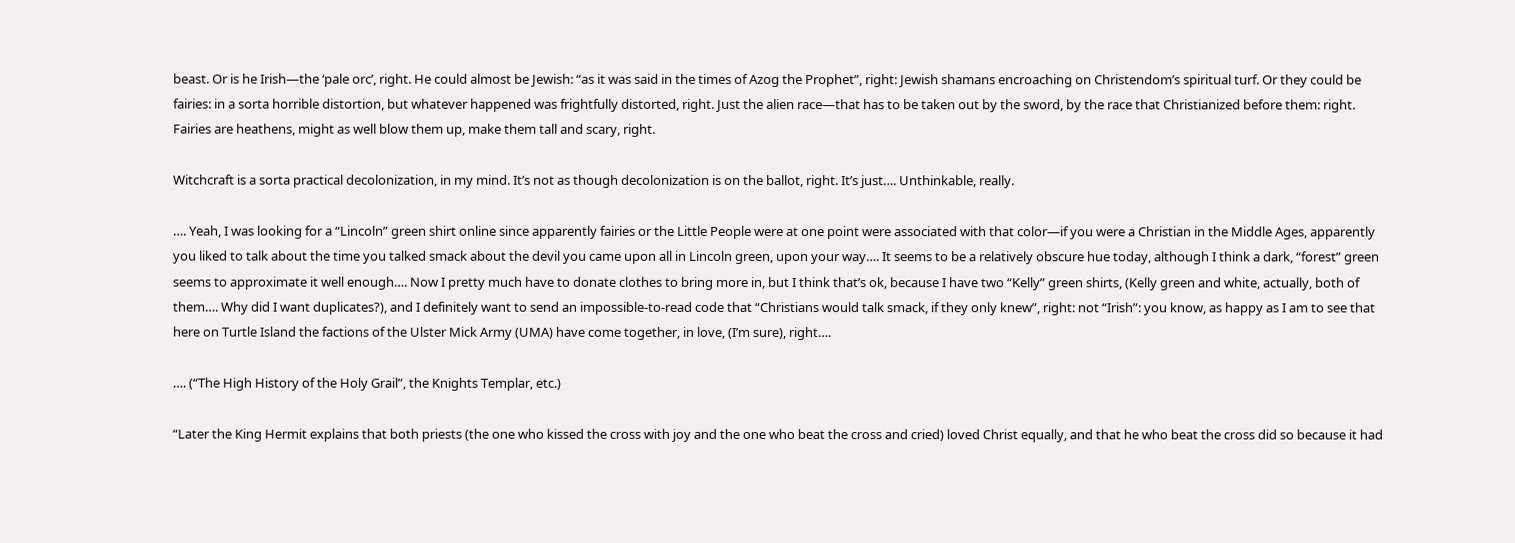beast. Or is he Irish—the ‘pale orc’, right. He could almost be Jewish: “as it was said in the times of Azog the Prophet”, right: Jewish shamans encroaching on Christendom’s spiritual turf. Or they could be fairies: in a sorta horrible distortion, but whatever happened was frightfully distorted, right. Just the alien race—that has to be taken out by the sword, by the race that Christianized before them: right. Fairies are heathens, might as well blow them up, make them tall and scary, right.

Witchcraft is a sorta practical decolonization, in my mind. It’s not as though decolonization is on the ballot, right. It’s just…. Unthinkable, really.

…. Yeah, I was looking for a “Lincoln” green shirt online since apparently fairies or the Little People were at one point were associated with that color—if you were a Christian in the Middle Ages, apparently you liked to talk about the time you talked smack about the devil you came upon all in Lincoln green, upon your way…. It seems to be a relatively obscure hue today, although I think a dark, “forest” green seems to approximate it well enough…. Now I pretty much have to donate clothes to bring more in, but I think that’s ok, because I have two “Kelly” green shirts, (Kelly green and white, actually, both of them…. Why did I want duplicates?), and I definitely want to send an impossible-to-read code that “Christians would talk smack, if they only knew”, right: not “Irish”: you know, as happy as I am to see that here on Turtle Island the factions of the Ulster Mick Army (UMA) have come together, in love, (I’m sure), right….

…. (“The High History of the Holy Grail”, the Knights Templar, etc.)

“Later the King Hermit explains that both priests (the one who kissed the cross with joy and the one who beat the cross and cried) loved Christ equally, and that he who beat the cross did so because it had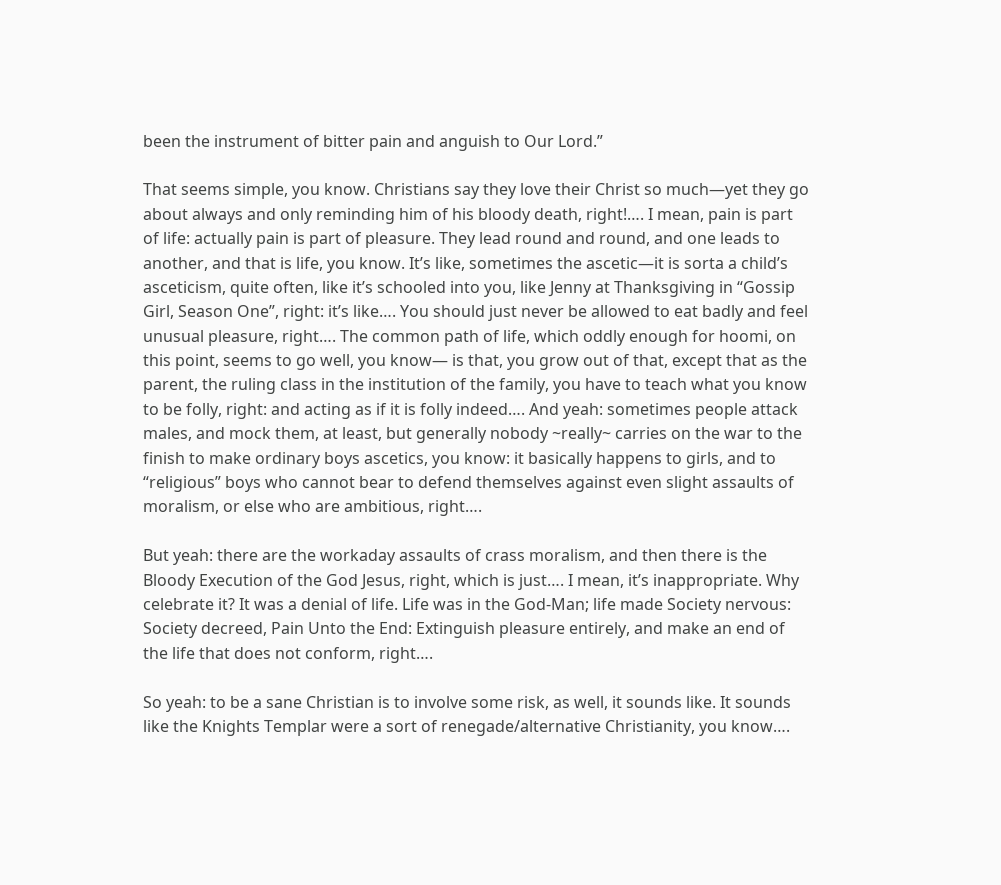been the instrument of bitter pain and anguish to Our Lord.”

That seems simple, you know. Christians say they love their Christ so much—yet they go about always and only reminding him of his bloody death, right!…. I mean, pain is part of life: actually pain is part of pleasure. They lead round and round, and one leads to another, and that is life, you know. It’s like, sometimes the ascetic—it is sorta a child’s asceticism, quite often, like it’s schooled into you, like Jenny at Thanksgiving in “Gossip Girl, Season One”, right: it’s like…. You should just never be allowed to eat badly and feel unusual pleasure, right…. The common path of life, which oddly enough for hoomi, on this point, seems to go well, you know— is that, you grow out of that, except that as the parent, the ruling class in the institution of the family, you have to teach what you know to be folly, right: and acting as if it is folly indeed…. And yeah: sometimes people attack males, and mock them, at least, but generally nobody ~really~ carries on the war to the finish to make ordinary boys ascetics, you know: it basically happens to girls, and to “religious” boys who cannot bear to defend themselves against even slight assaults of moralism, or else who are ambitious, right….

But yeah: there are the workaday assaults of crass moralism, and then there is the Bloody Execution of the God Jesus, right, which is just…. I mean, it’s inappropriate. Why celebrate it? It was a denial of life. Life was in the God-Man; life made Society nervous: Society decreed, Pain Unto the End: Extinguish pleasure entirely, and make an end of the life that does not conform, right….

So yeah: to be a sane Christian is to involve some risk, as well, it sounds like. It sounds like the Knights Templar were a sort of renegade/alternative Christianity, you know….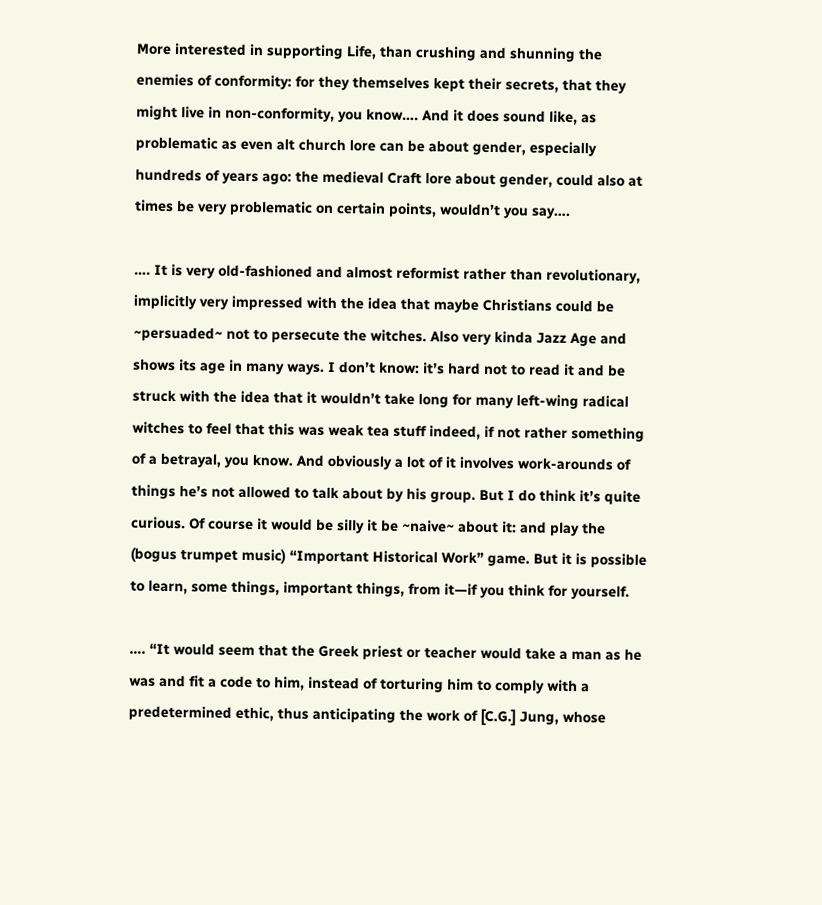More interested in supporting Life, than crushing and shunning the enemies of conformity: for they themselves kept their secrets, that they might live in non-conformity, you know…. And it does sound like, as problematic as even alt church lore can be about gender, especially hundreds of years ago: the medieval Craft lore about gender, could also at times be very problematic on certain points, wouldn’t you say….

…. It is very old-fashioned and almost reformist rather than revolutionary, implicitly very impressed with the idea that maybe Christians could be ~persuaded~ not to persecute the witches. Also very kinda Jazz Age and shows its age in many ways. I don’t know: it’s hard not to read it and be struck with the idea that it wouldn’t take long for many left-wing radical witches to feel that this was weak tea stuff indeed, if not rather something of a betrayal, you know. And obviously a lot of it involves work-arounds of things he’s not allowed to talk about by his group. But I do think it’s quite curious. Of course it would be silly it be ~naive~ about it: and play the (bogus trumpet music) “Important Historical Work” game. But it is possible to learn, some things, important things, from it—if you think for yourself.

…. “It would seem that the Greek priest or teacher would take a man as he was and fit a code to him, instead of torturing him to comply with a predetermined ethic, thus anticipating the work of [C.G.] Jung, whose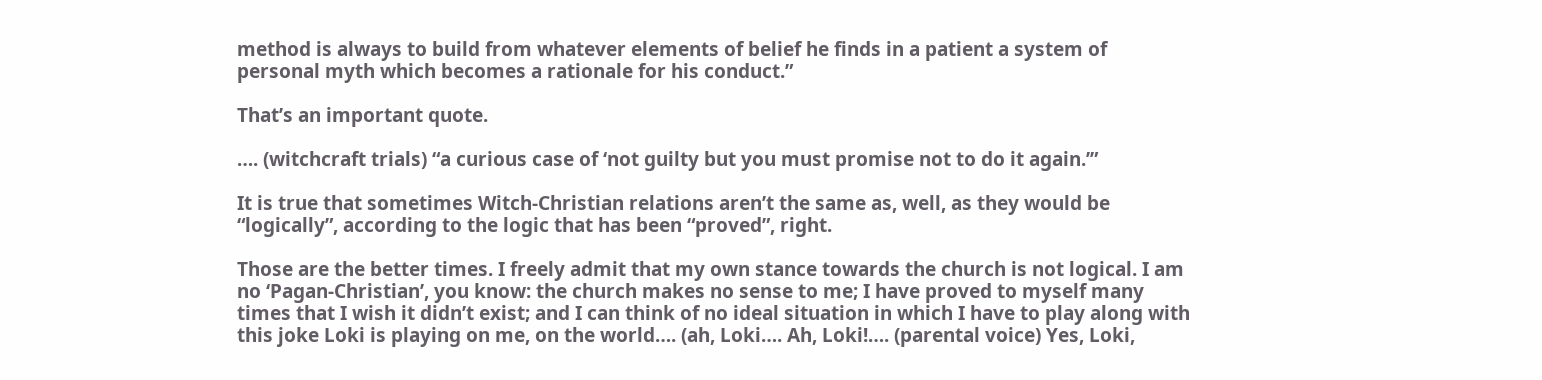method is always to build from whatever elements of belief he finds in a patient a system of personal myth which becomes a rationale for his conduct.”

That’s an important quote.

…. (witchcraft trials) “a curious case of ‘not guilty but you must promise not to do it again.’”

It is true that sometimes Witch-Christian relations aren’t the same as, well, as they would be “logically”, according to the logic that has been “proved”, right.

Those are the better times. I freely admit that my own stance towards the church is not logical. I am no ‘Pagan-Christian’, you know: the church makes no sense to me; I have proved to myself many times that I wish it didn’t exist; and I can think of no ideal situation in which I have to play along with this joke Loki is playing on me, on the world…. (ah, Loki…. Ah, Loki!…. (parental voice) Yes, Loki,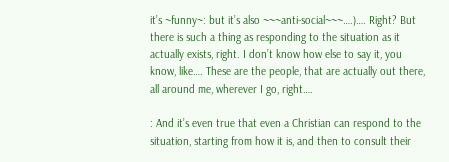it’s ~funny~: but it’s also ~~~anti-social~~~….)…. Right? But there is such a thing as responding to the situation as it actually exists, right. I don’t know how else to say it, you know, like…. These are the people, that are actually out there, all around me, wherever I go, right….

: And it’s even true that even a Christian can respond to the situation, starting from how it is, and then to consult their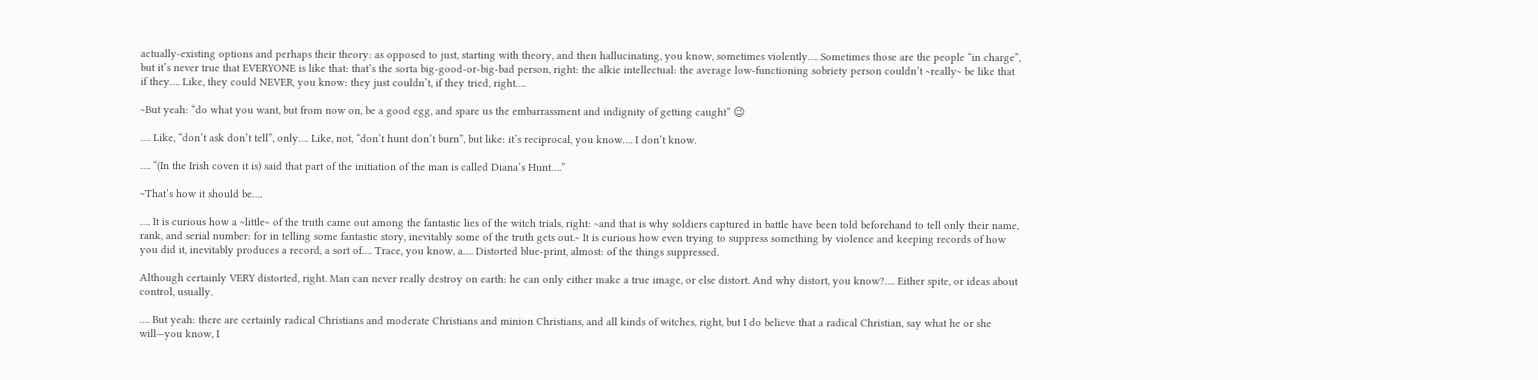actually-existing options and perhaps their theory: as opposed to just, starting with theory, and then hallucinating, you know, sometimes violently…. Sometimes those are the people “in charge”, but it’s never true that EVERYONE is like that: that’s the sorta big-good-or-big-bad person, right: the alkie intellectual: the average low-functioning sobriety person couldn’t ~really~ be like that if they…. Like, they could NEVER, you know: they just couldn’t, if they tried, right….

~But yeah: “do what you want, but from now on, be a good egg, and spare us the embarrassment and indignity of getting caught” 😉

…. Like, “don’t ask don’t tell”, only…. Like, not, “don’t hunt don’t burn”, but like: it’s reciprocal, you know…. I don’t know.

…. “(In the Irish coven it is) said that part of the initiation of the man is called Diana’s Hunt….”

~That’s how it should be….

…. It is curious how a ~little~ of the truth came out among the fantastic lies of the witch trials, right: ~and that is why soldiers captured in battle have been told beforehand to tell only their name, rank, and serial number: for in telling some fantastic story, inevitably some of the truth gets out.~ It is curious how even trying to suppress something by violence and keeping records of how you did it, inevitably produces a record, a sort of…. Trace, you know, a…. Distorted blue-print, almost: of the things suppressed.

Although certainly VERY distorted, right. Man can never really destroy on earth: he can only either make a true image, or else distort. And why distort, you know?…. Either spite, or ideas about control, usually.

…. But yeah: there are certainly radical Christians and moderate Christians and minion Christians, and all kinds of witches, right, but I do believe that a radical Christian, say what he or she will—you know, I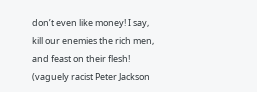don’t even like money! I say, kill our enemies the rich men, and feast on their flesh! (vaguely racist Peter Jackson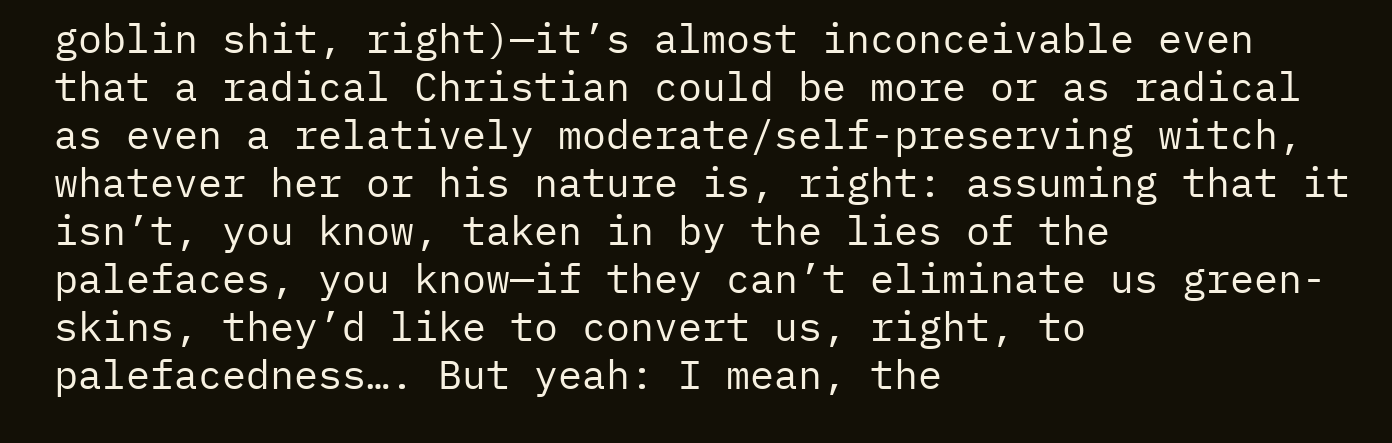goblin shit, right)—it’s almost inconceivable even that a radical Christian could be more or as radical as even a relatively moderate/self-preserving witch, whatever her or his nature is, right: assuming that it isn’t, you know, taken in by the lies of the palefaces, you know—if they can’t eliminate us green-skins, they’d like to convert us, right, to palefacedness…. But yeah: I mean, the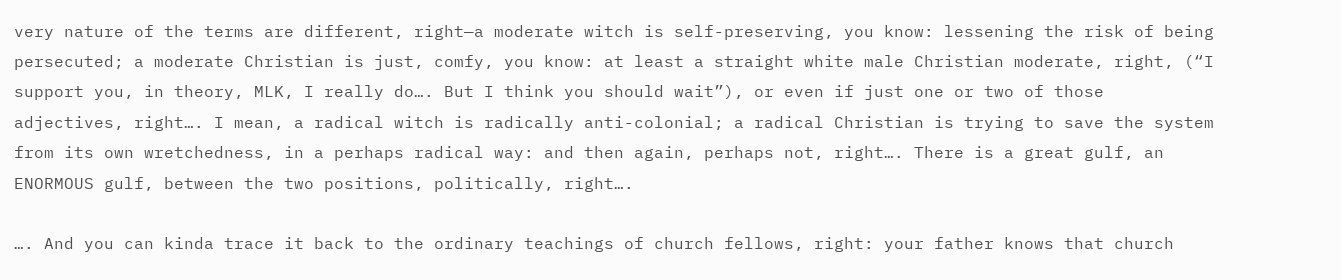very nature of the terms are different, right—a moderate witch is self-preserving, you know: lessening the risk of being persecuted; a moderate Christian is just, comfy, you know: at least a straight white male Christian moderate, right, (“I support you, in theory, MLK, I really do…. But I think you should wait”), or even if just one or two of those adjectives, right…. I mean, a radical witch is radically anti-colonial; a radical Christian is trying to save the system from its own wretchedness, in a perhaps radical way: and then again, perhaps not, right…. There is a great gulf, an ENORMOUS gulf, between the two positions, politically, right….

…. And you can kinda trace it back to the ordinary teachings of church fellows, right: your father knows that church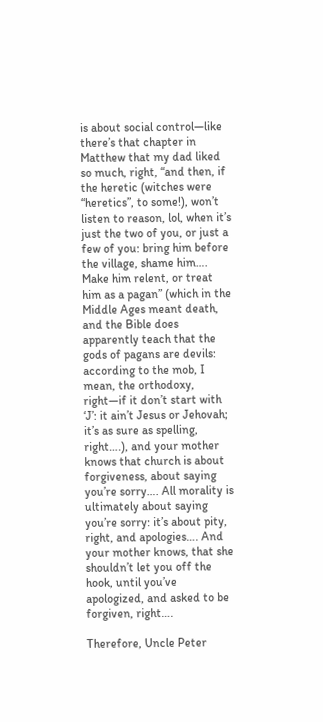is about social control—like there’s that chapter in Matthew that my dad liked so much, right, “and then, if the heretic (witches were “heretics”, to some!), won’t listen to reason, lol, when it’s just the two of you, or just a few of you: bring him before the village, shame him…. Make him relent, or treat him as a pagan” (which in the Middle Ages meant death, and the Bible does apparently teach that the gods of pagans are devils: according to the mob, I mean, the orthodoxy, right—if it don’t start with ‘J’: it ain’t Jesus or Jehovah; it’s as sure as spelling, right….), and your mother knows that church is about forgiveness, about saying you’re sorry…. All morality is ultimately about saying you’re sorry: it’s about pity, right, and apologies…. And your mother knows, that she shouldn’t let you off the hook, until you’ve apologized, and asked to be forgiven, right….

Therefore, Uncle Peter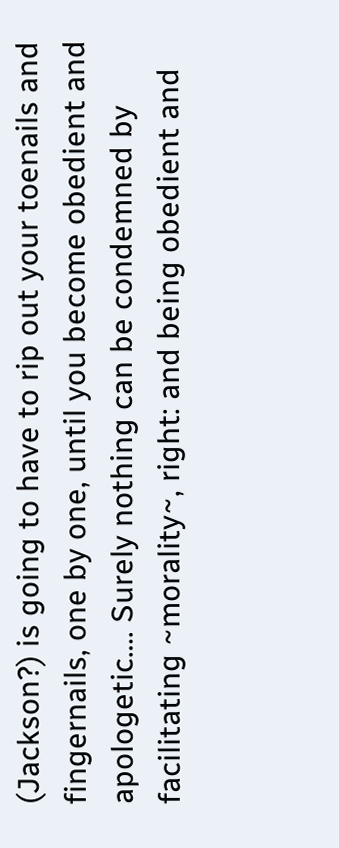(Jackson?) is going to have to rip out your toenails and fingernails, one by one, until you become obedient and apologetic…. Surely nothing can be condemned by facilitating ~morality~, right: and being obedient and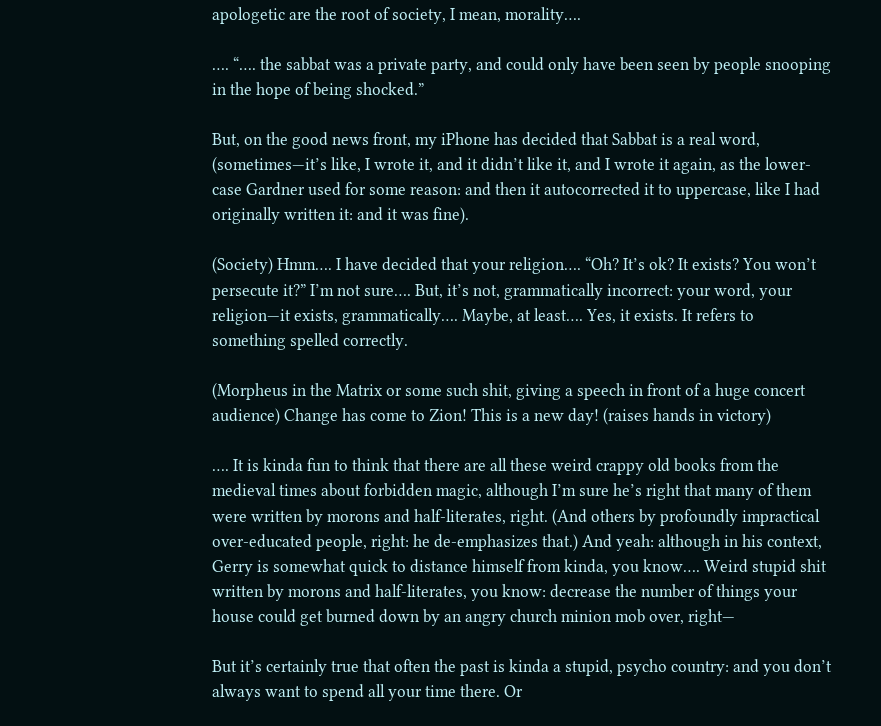apologetic are the root of society, I mean, morality….

…. “…. the sabbat was a private party, and could only have been seen by people snooping in the hope of being shocked.”

But, on the good news front, my iPhone has decided that Sabbat is a real word, (sometimes—it’s like, I wrote it, and it didn’t like it, and I wrote it again, as the lower-case Gardner used for some reason: and then it autocorrected it to uppercase, like I had originally written it: and it was fine).

(Society) Hmm…. I have decided that your religion…. “Oh? It’s ok? It exists? You won’t persecute it?” I’m not sure…. But, it’s not, grammatically incorrect: your word, your religion—it exists, grammatically…. Maybe, at least…. Yes, it exists. It refers to something spelled correctly.

(Morpheus in the Matrix or some such shit, giving a speech in front of a huge concert audience) Change has come to Zion! This is a new day! (raises hands in victory)

…. It is kinda fun to think that there are all these weird crappy old books from the medieval times about forbidden magic, although I’m sure he’s right that many of them were written by morons and half-literates, right. (And others by profoundly impractical over-educated people, right: he de-emphasizes that.) And yeah: although in his context, Gerry is somewhat quick to distance himself from kinda, you know…. Weird stupid shit written by morons and half-literates, you know: decrease the number of things your house could get burned down by an angry church minion mob over, right—

But it’s certainly true that often the past is kinda a stupid, psycho country: and you don’t always want to spend all your time there. Or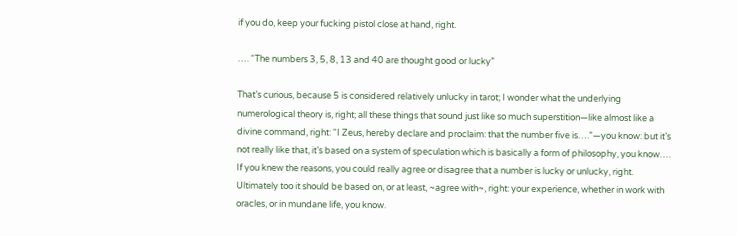if you do, keep your fucking pistol close at hand, right.

…. “The numbers 3, 5, 8, 13 and 40 are thought good or lucky”

That’s curious, because 5 is considered relatively unlucky in tarot; I wonder what the underlying numerological theory is, right; all these things that sound just like so much superstition—like almost like a divine command, right: “I Zeus, hereby declare and proclaim: that the number five is….”—you know: but it’s not really like that, it’s based on a system of speculation which is basically a form of philosophy, you know…. If you knew the reasons, you could really agree or disagree that a number is lucky or unlucky, right. Ultimately too it should be based on, or at least, ~agree with~, right: your experience, whether in work with oracles, or in mundane life, you know.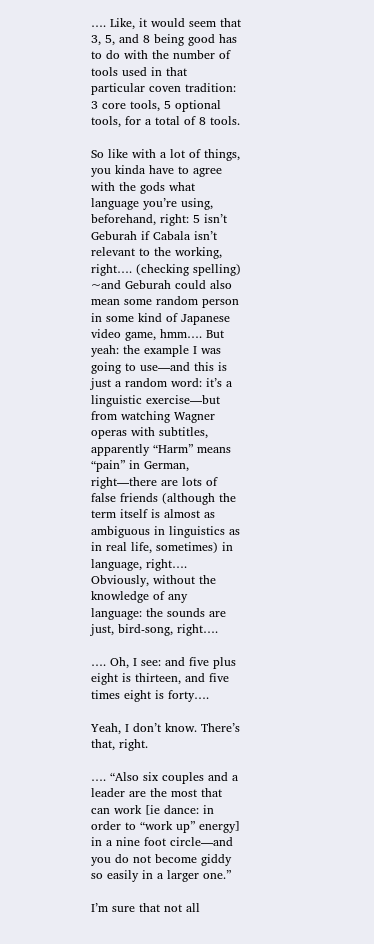…. Like, it would seem that 3, 5, and 8 being good has to do with the number of tools used in that particular coven tradition: 3 core tools, 5 optional tools, for a total of 8 tools.

So like with a lot of things, you kinda have to agree with the gods what language you’re using, beforehand, right: 5 isn’t Geburah if Cabala isn’t relevant to the working, right…. (checking spelling) ~and Geburah could also mean some random person in some kind of Japanese video game, hmm…. But yeah: the example I was going to use—and this is just a random word: it’s a linguistic exercise—but from watching Wagner operas with subtitles, apparently “Harm” means “pain” in German, right—there are lots of false friends (although the term itself is almost as ambiguous in linguistics as in real life, sometimes) in language, right…. Obviously, without the knowledge of any language: the sounds are just, bird-song, right….

…. Oh, I see: and five plus eight is thirteen, and five times eight is forty….

Yeah, I don’t know. There’s that, right.

…. “Also six couples and a leader are the most that can work [ie dance: in order to “work up” energy] in a nine foot circle—and you do not become giddy so easily in a larger one.”

I’m sure that not all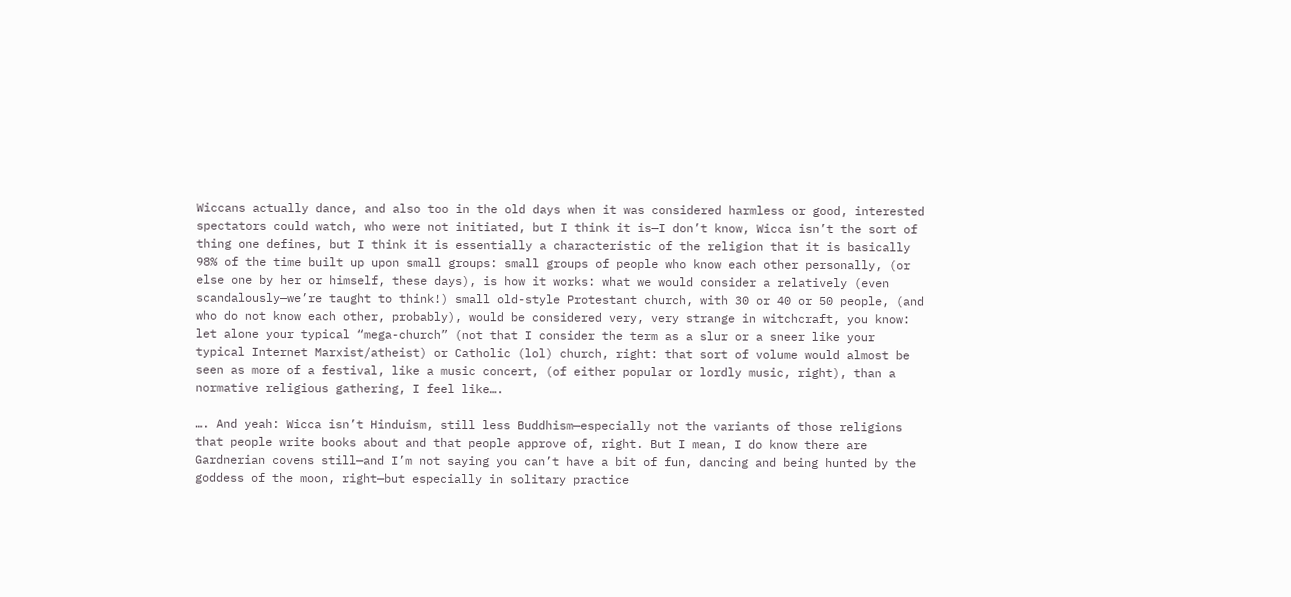Wiccans actually dance, and also too in the old days when it was considered harmless or good, interested spectators could watch, who were not initiated, but I think it is—I don’t know, Wicca isn’t the sort of thing one defines, but I think it is essentially a characteristic of the religion that it is basically 98% of the time built up upon small groups: small groups of people who know each other personally, (or else one by her or himself, these days), is how it works: what we would consider a relatively (even scandalously—we’re taught to think!) small old-style Protestant church, with 30 or 40 or 50 people, (and who do not know each other, probably), would be considered very, very strange in witchcraft, you know: let alone your typical “mega-church” (not that I consider the term as a slur or a sneer like your typical Internet Marxist/atheist) or Catholic (lol) church, right: that sort of volume would almost be seen as more of a festival, like a music concert, (of either popular or lordly music, right), than a normative religious gathering, I feel like….

…. And yeah: Wicca isn’t Hinduism, still less Buddhism—especially not the variants of those religions that people write books about and that people approve of, right. But I mean, I do know there are Gardnerian covens still—and I’m not saying you can’t have a bit of fun, dancing and being hunted by the goddess of the moon, right—but especially in solitary practice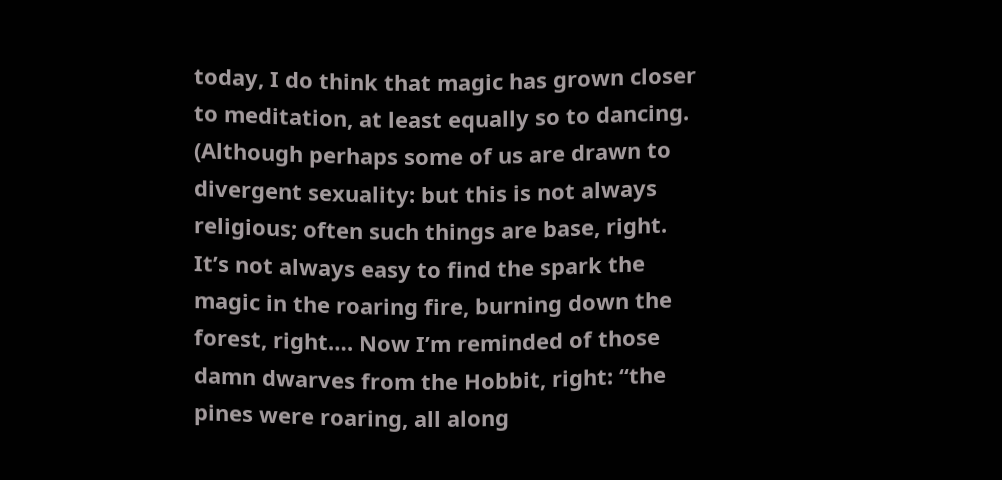today, I do think that magic has grown closer to meditation, at least equally so to dancing. (Although perhaps some of us are drawn to divergent sexuality: but this is not always religious; often such things are base, right. It’s not always easy to find the spark the magic in the roaring fire, burning down the forest, right…. Now I’m reminded of those damn dwarves from the Hobbit, right: “the pines were roaring, all along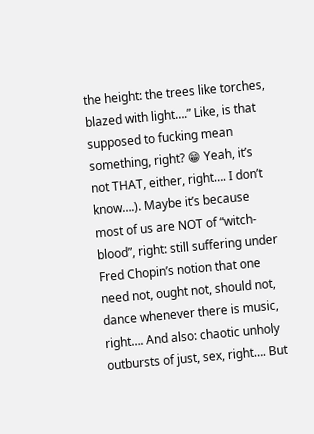the height: the trees like torches, blazed with light….” Like, is that supposed to fucking mean something, right? 😁 Yeah, it’s not THAT, either, right…. I don’t know….). Maybe it’s because most of us are NOT of “witch-blood”, right: still suffering under Fred Chopin’s notion that one need not, ought not, should not, dance whenever there is music, right…. And also: chaotic unholy outbursts of just, sex, right…. But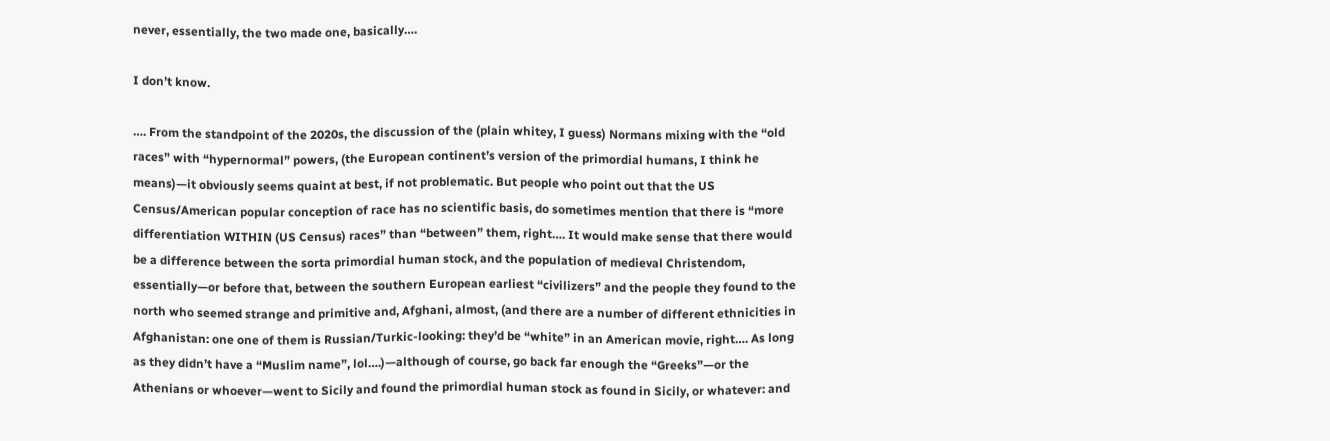never, essentially, the two made one, basically….

I don’t know.

…. From the standpoint of the 2020s, the discussion of the (plain whitey, I guess) Normans mixing with the “old races” with “hypernormal” powers, (the European continent’s version of the primordial humans, I think he means)—it obviously seems quaint at best, if not problematic. But people who point out that the US Census/American popular conception of race has no scientific basis, do sometimes mention that there is “more differentiation WITHIN (US Census) races” than “between” them, right…. It would make sense that there would be a difference between the sorta primordial human stock, and the population of medieval Christendom, essentially—or before that, between the southern European earliest “civilizers” and the people they found to the north who seemed strange and primitive and, Afghani, almost, (and there are a number of different ethnicities in Afghanistan: one one of them is Russian/Turkic-looking: they’d be “white” in an American movie, right…. As long as they didn’t have a “Muslim name”, lol….)—although of course, go back far enough the “Greeks”—or the Athenians or whoever—went to Sicily and found the primordial human stock as found in Sicily, or whatever: and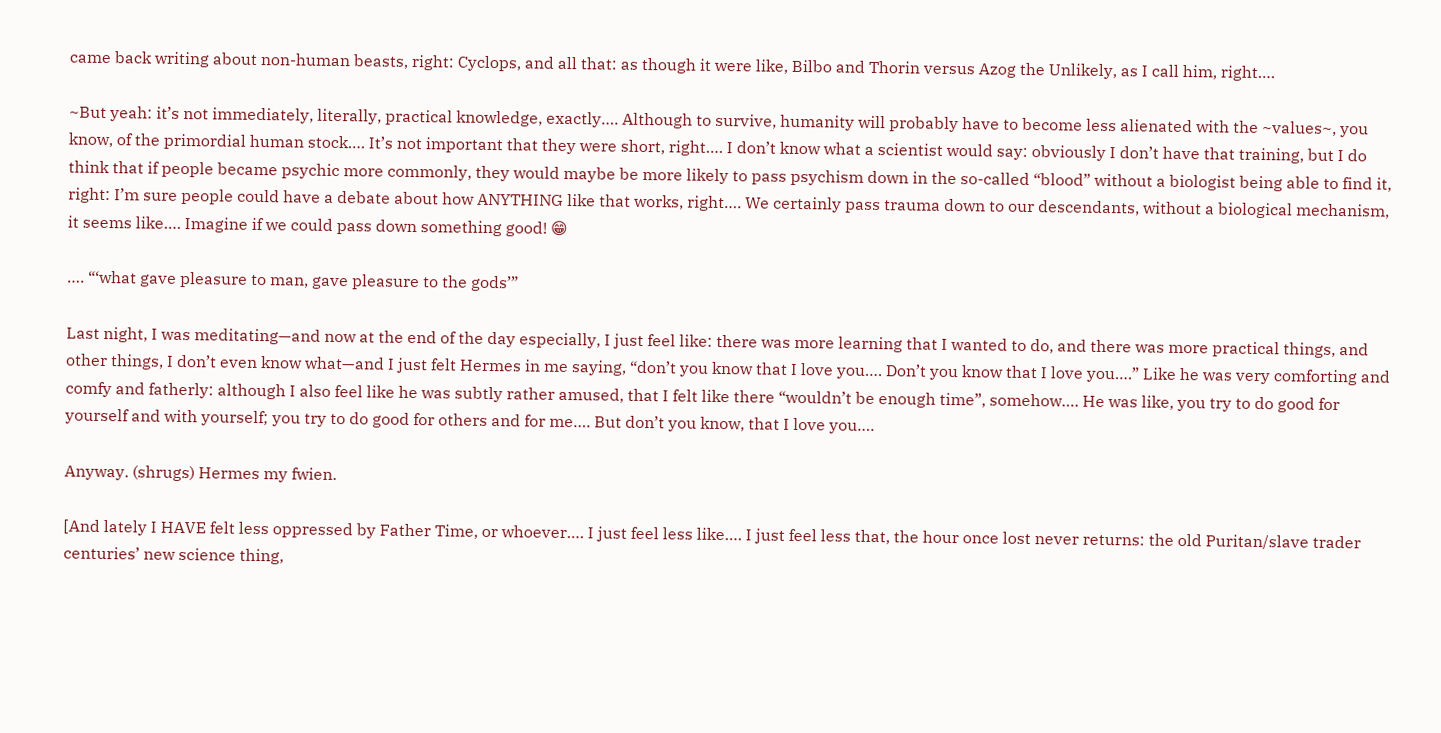came back writing about non-human beasts, right: Cyclops, and all that: as though it were like, Bilbo and Thorin versus Azog the Unlikely, as I call him, right….

~But yeah: it’s not immediately, literally, practical knowledge, exactly…. Although to survive, humanity will probably have to become less alienated with the ~values~, you know, of the primordial human stock…. It’s not important that they were short, right…. I don’t know what a scientist would say: obviously I don’t have that training, but I do think that if people became psychic more commonly, they would maybe be more likely to pass psychism down in the so-called “blood” without a biologist being able to find it, right: I’m sure people could have a debate about how ANYTHING like that works, right…. We certainly pass trauma down to our descendants, without a biological mechanism, it seems like…. Imagine if we could pass down something good! 😁

…. “‘what gave pleasure to man, gave pleasure to the gods’”

Last night, I was meditating—and now at the end of the day especially, I just feel like: there was more learning that I wanted to do, and there was more practical things, and other things, I don’t even know what—and I just felt Hermes in me saying, “don’t you know that I love you…. Don’t you know that I love you….” Like he was very comforting and comfy and fatherly: although I also feel like he was subtly rather amused, that I felt like there “wouldn’t be enough time”, somehow…. He was like, you try to do good for yourself and with yourself; you try to do good for others and for me…. But don’t you know, that I love you….

Anyway. (shrugs) Hermes my fwien.

[And lately I HAVE felt less oppressed by Father Time, or whoever…. I just feel less like…. I just feel less that, the hour once lost never returns: the old Puritan/slave trader centuries’ new science thing,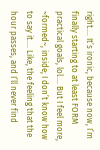right…. It’s ironic, because now, I’m finally starting to at least FORM practical goals, lol…. But I feel more, ~formed~, inside; I don’t know how to say it…. Like, the feeling that the hour passes, and I’ll never find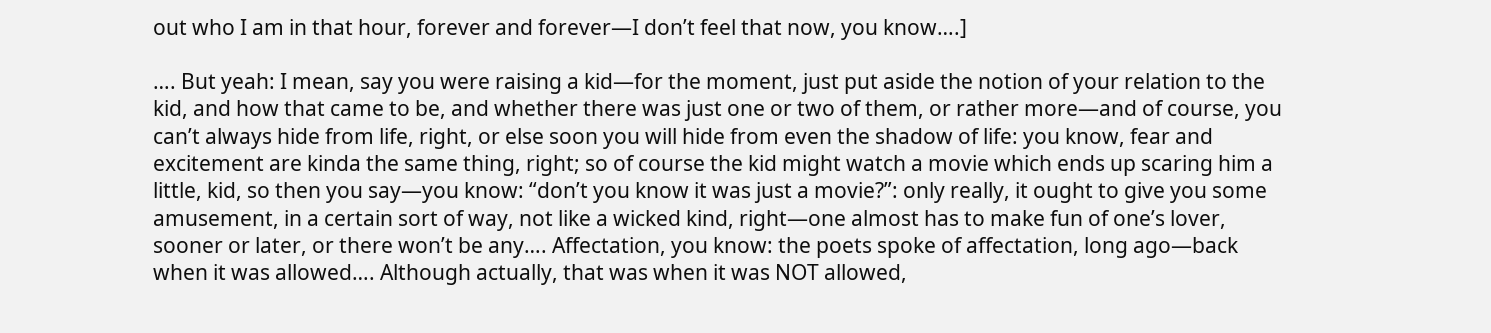out who I am in that hour, forever and forever—I don’t feel that now, you know….]

…. But yeah: I mean, say you were raising a kid—for the moment, just put aside the notion of your relation to the kid, and how that came to be, and whether there was just one or two of them, or rather more—and of course, you can’t always hide from life, right, or else soon you will hide from even the shadow of life: you know, fear and excitement are kinda the same thing, right; so of course the kid might watch a movie which ends up scaring him a little, kid, so then you say—you know: “don’t you know it was just a movie?”: only really, it ought to give you some amusement, in a certain sort of way, not like a wicked kind, right—one almost has to make fun of one’s lover, sooner or later, or there won’t be any…. Affectation, you know: the poets spoke of affectation, long ago—back when it was allowed…. Although actually, that was when it was NOT allowed,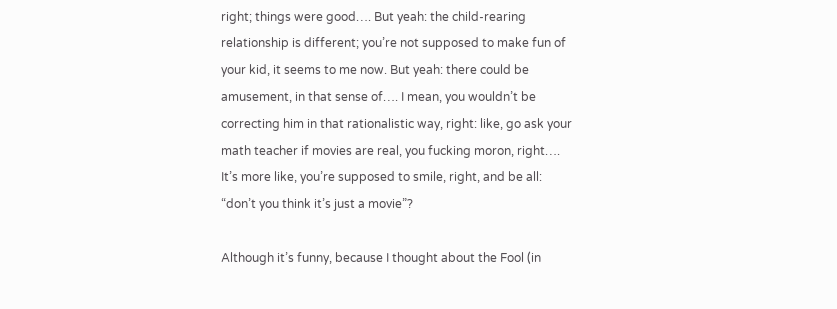right; things were good…. But yeah: the child-rearing relationship is different; you’re not supposed to make fun of your kid, it seems to me now. But yeah: there could be amusement, in that sense of…. I mean, you wouldn’t be correcting him in that rationalistic way, right: like, go ask your math teacher if movies are real, you fucking moron, right…. It’s more like, you’re supposed to smile, right, and be all: “don’t you think it’s just a movie”?

Although it’s funny, because I thought about the Fool (in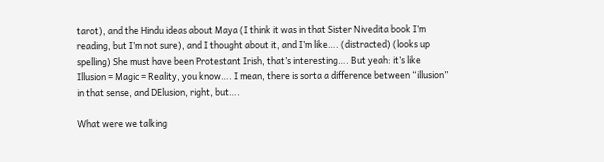tarot), and the Hindu ideas about Maya (I think it was in that Sister Nivedita book I’m reading, but I’m not sure), and I thought about it, and I’m like…. (distracted) (looks up spelling) She must have been Protestant Irish, that’s interesting…. But yeah: it’s like Illusion = Magic = Reality, you know…. I mean, there is sorta a difference between “illusion” in that sense, and DElusion, right, but….

What were we talking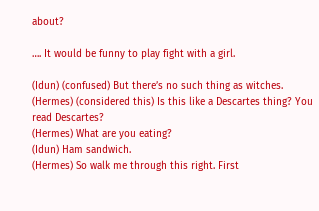about?

…. It would be funny to play fight with a girl.

(Idun) (confused) But there’s no such thing as witches.
(Hermes) (considered this) Is this like a Descartes thing? You read Descartes?
(Hermes) What are you eating?
(Idun) Ham sandwich.
(Hermes) So walk me through this right. First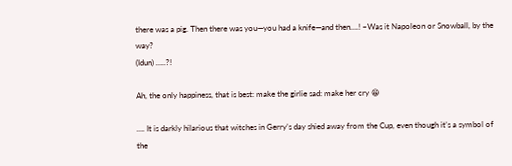there was a pig. Then there was you—you had a knife—and then….! ~Was it Napoleon or Snowball, by the way?
(Idun) …..?!

Ah, the only happiness, that is best: make the girlie sad: make her cry 😁

…. It is darkly hilarious that witches in Gerry’s day shied away from the Cup, even though it’s a symbol of the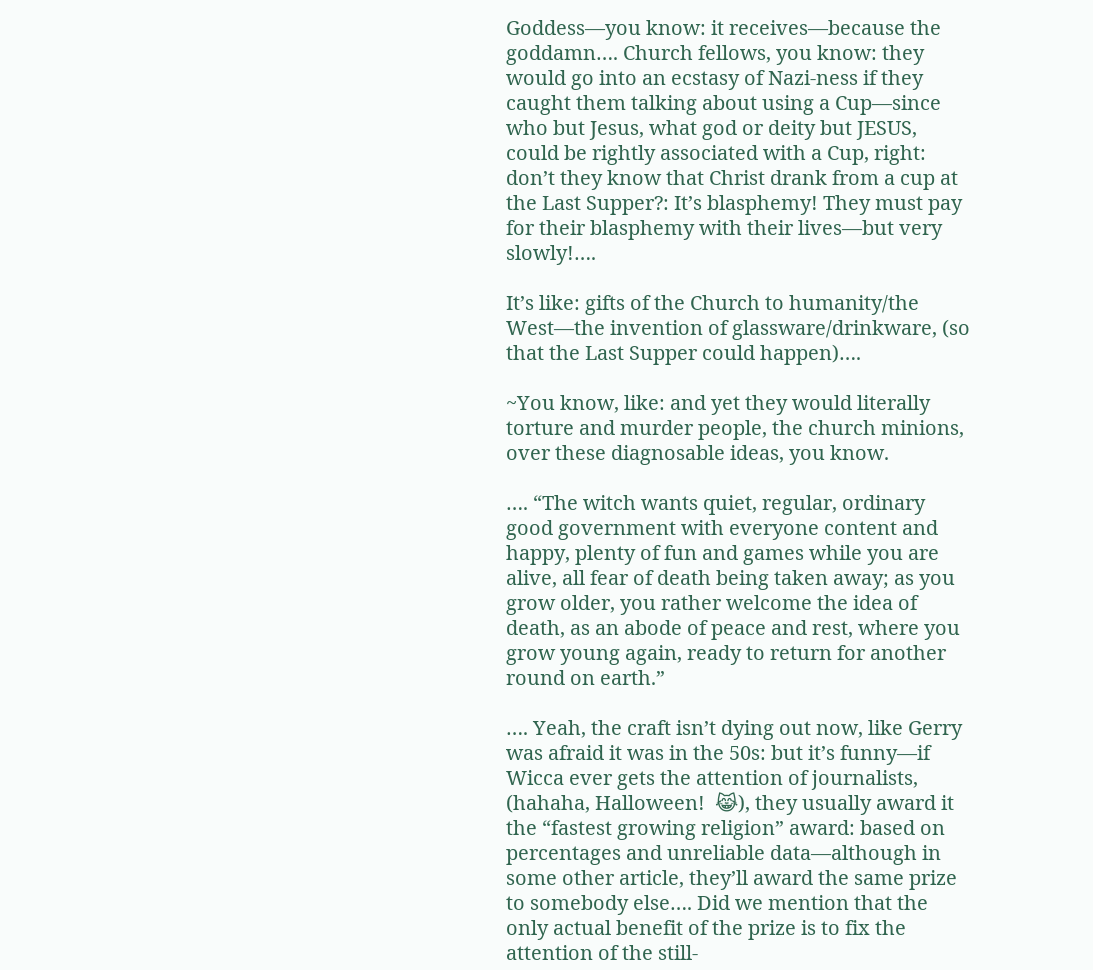Goddess—you know: it receives—because the goddamn…. Church fellows, you know: they would go into an ecstasy of Nazi-ness if they caught them talking about using a Cup—since who but Jesus, what god or deity but JESUS, could be rightly associated with a Cup, right: don’t they know that Christ drank from a cup at the Last Supper?: It’s blasphemy! They must pay for their blasphemy with their lives—but very slowly!….

It’s like: gifts of the Church to humanity/the West—the invention of glassware/drinkware, (so that the Last Supper could happen)….

~You know, like: and yet they would literally torture and murder people, the church minions, over these diagnosable ideas, you know.

…. “The witch wants quiet, regular, ordinary good government with everyone content and happy, plenty of fun and games while you are alive, all fear of death being taken away; as you grow older, you rather welcome the idea of death, as an abode of peace and rest, where you grow young again, ready to return for another round on earth.”

…. Yeah, the craft isn’t dying out now, like Gerry was afraid it was in the 50s: but it’s funny—if Wicca ever gets the attention of journalists, (hahaha, Halloween!  😹), they usually award it the “fastest growing religion” award: based on percentages and unreliable data—although in some other article, they’ll award the same prize to somebody else…. Did we mention that the only actual benefit of the prize is to fix the attention of the still-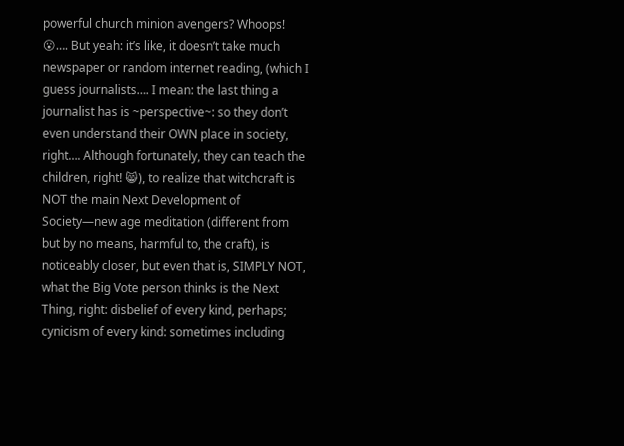powerful church minion avengers? Whoops! 😮…. But yeah: it’s like, it doesn’t take much newspaper or random internet reading, (which I guess journalists…. I mean: the last thing a journalist has is ~perspective~: so they don’t even understand their OWN place in society, right…. Although fortunately, they can teach the children, right! 😸), to realize that witchcraft is NOT the main Next Development of Society—new age meditation (different from but by no means, harmful to, the craft), is noticeably closer, but even that is, SIMPLY NOT, what the Big Vote person thinks is the Next Thing, right: disbelief of every kind, perhaps; cynicism of every kind: sometimes including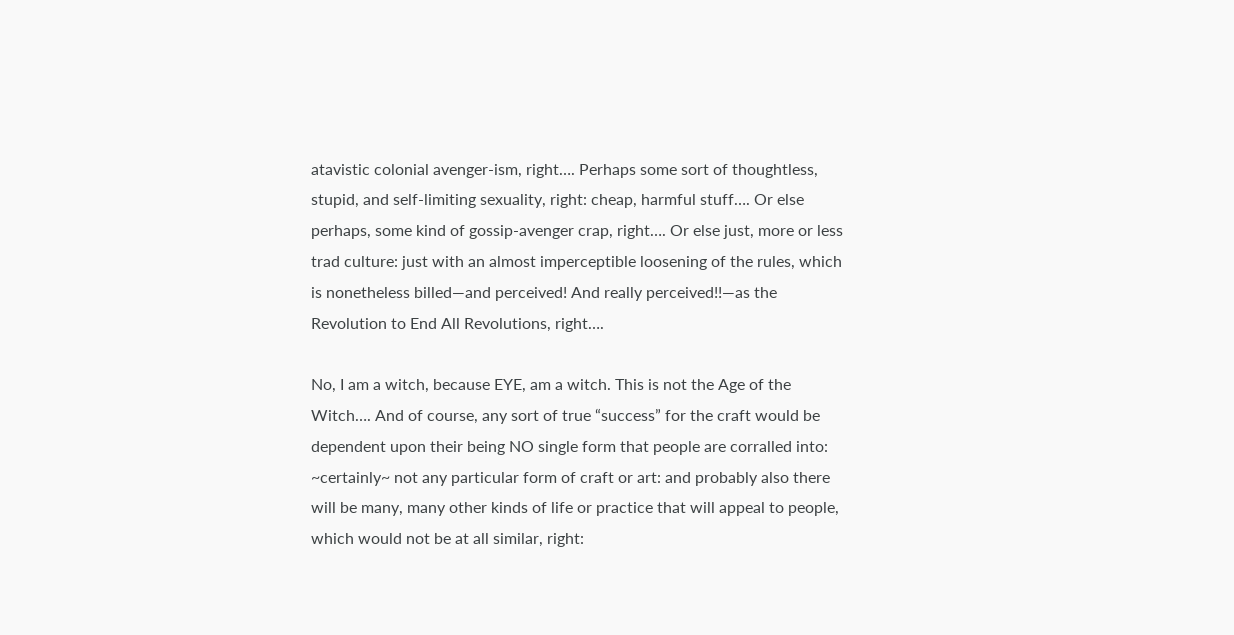atavistic colonial avenger-ism, right…. Perhaps some sort of thoughtless, stupid, and self-limiting sexuality, right: cheap, harmful stuff…. Or else perhaps, some kind of gossip-avenger crap, right…. Or else just, more or less trad culture: just with an almost imperceptible loosening of the rules, which is nonetheless billed—and perceived! And really perceived!!—as the Revolution to End All Revolutions, right….

No, I am a witch, because EYE, am a witch. This is not the Age of the Witch…. And of course, any sort of true “success” for the craft would be dependent upon their being NO single form that people are corralled into: ~certainly~ not any particular form of craft or art: and probably also there will be many, many other kinds of life or practice that will appeal to people, which would not be at all similar, right: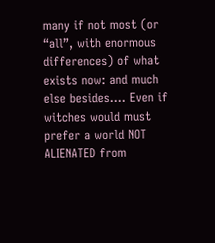many if not most (or “all”, with enormous differences) of what exists now: and much else besides…. Even if witches would must prefer a world NOT ALIENATED from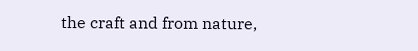the craft and from nature,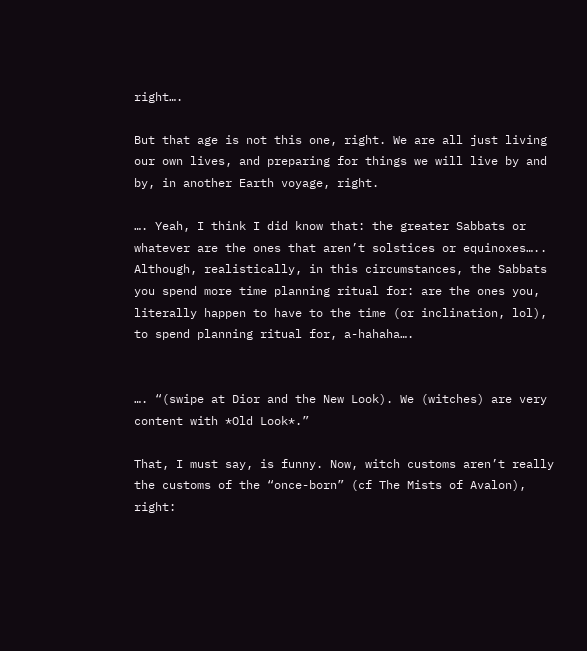right….

But that age is not this one, right. We are all just living our own lives, and preparing for things we will live by and by, in another Earth voyage, right.

…. Yeah, I think I did know that: the greater Sabbats or whatever are the ones that aren’t solstices or equinoxes….. Although, realistically, in this circumstances, the Sabbats you spend more time planning ritual for: are the ones you, literally happen to have to the time (or inclination, lol), to spend planning ritual for, a-hahaha….


…. “(swipe at Dior and the New Look). We (witches) are very content with *Old Look*.”

That, I must say, is funny. Now, witch customs aren’t really the customs of the “once-born” (cf The Mists of Avalon), right: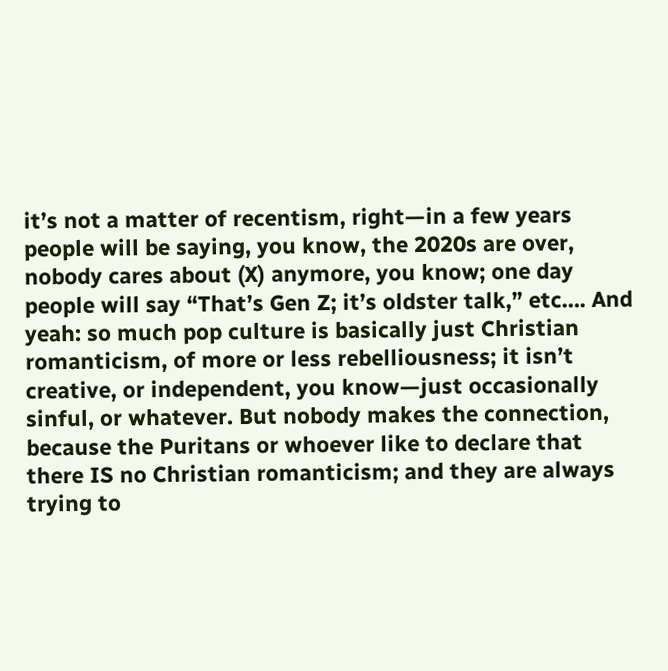it’s not a matter of recentism, right—in a few years people will be saying, you know, the 2020s are over, nobody cares about (X) anymore, you know; one day people will say “That’s Gen Z; it’s oldster talk,” etc…. And yeah: so much pop culture is basically just Christian romanticism, of more or less rebelliousness; it isn’t creative, or independent, you know—just occasionally sinful, or whatever. But nobody makes the connection, because the Puritans or whoever like to declare that there IS no Christian romanticism; and they are always trying to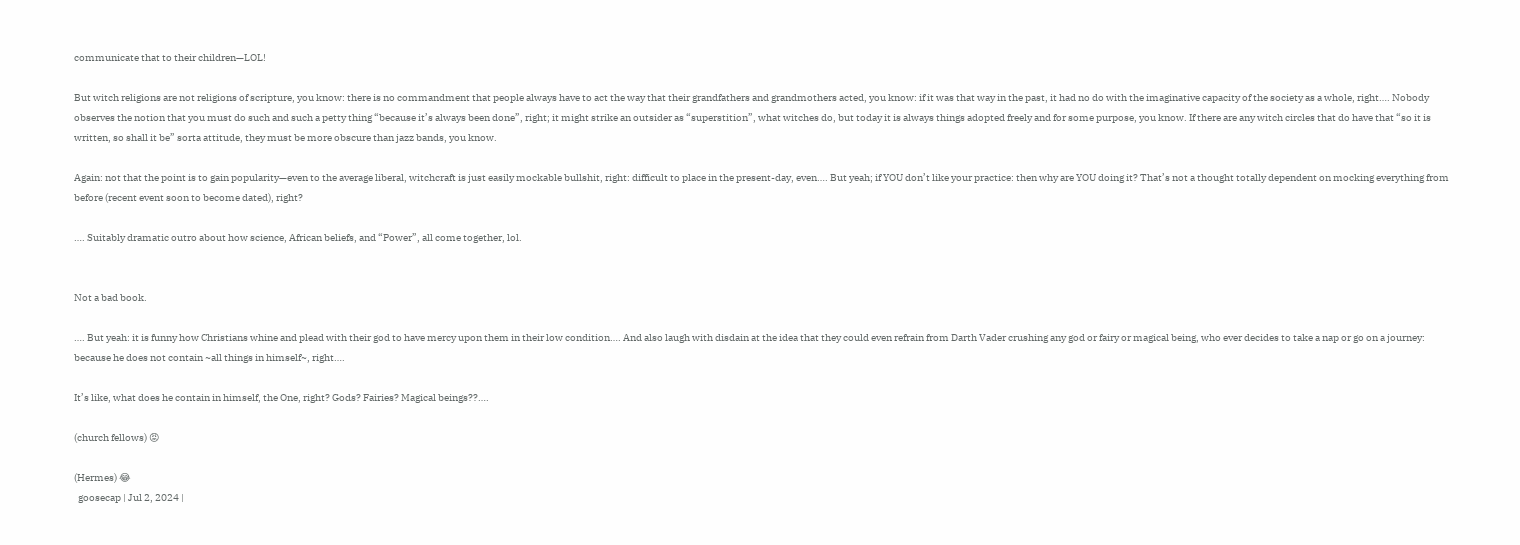communicate that to their children—LOL!

But witch religions are not religions of scripture, you know: there is no commandment that people always have to act the way that their grandfathers and grandmothers acted, you know: if it was that way in the past, it had no do with the imaginative capacity of the society as a whole, right…. Nobody observes the notion that you must do such and such a petty thing “because it’s always been done”, right; it might strike an outsider as “superstition”, what witches do, but today it is always things adopted freely and for some purpose, you know. If there are any witch circles that do have that “so it is written, so shall it be” sorta attitude, they must be more obscure than jazz bands, you know.

Again: not that the point is to gain popularity—even to the average liberal, witchcraft is just easily mockable bullshit, right: difficult to place in the present-day, even…. But yeah; if YOU don’t like your practice: then why are YOU doing it? That’s not a thought totally dependent on mocking everything from before (recent event soon to become dated), right?

…. Suitably dramatic outro about how science, African beliefs, and “Power”, all come together, lol.


Not a bad book.

…. But yeah: it is funny how Christians whine and plead with their god to have mercy upon them in their low condition…. And also laugh with disdain at the idea that they could even refrain from Darth Vader crushing any god or fairy or magical being, who ever decides to take a nap or go on a journey: because he does not contain ~all things in himself~, right….

It’s like, what does he contain in himself, the One, right? Gods? Fairies? Magical beings??….

(church fellows) 😡

(Hermes) 😂
  goosecap | Jul 2, 2024 |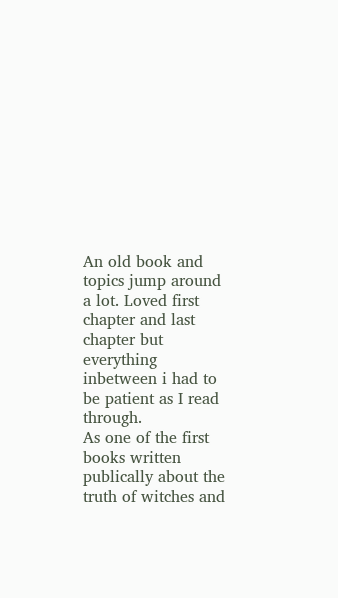An old book and topics jump around a lot. Loved first chapter and last chapter but everything inbetween i had to be patient as I read through.
As one of the first books written publically about the truth of witches and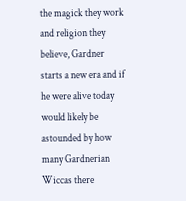the magick they work and religion they believe, Gardner starts a new era and if he were alive today would likely be astounded by how many Gardnerian Wiccas there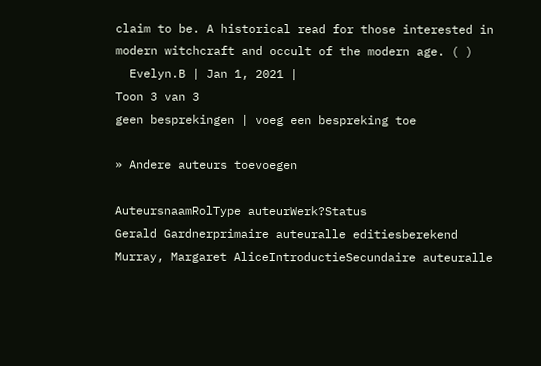claim to be. A historical read for those interested in modern witchcraft and occult of the modern age. ( )
  Evelyn.B | Jan 1, 2021 |
Toon 3 van 3
geen besprekingen | voeg een bespreking toe

» Andere auteurs toevoegen

AuteursnaamRolType auteurWerk?Status
Gerald Gardnerprimaire auteuralle editiesberekend
Murray, Margaret AliceIntroductieSecundaire auteuralle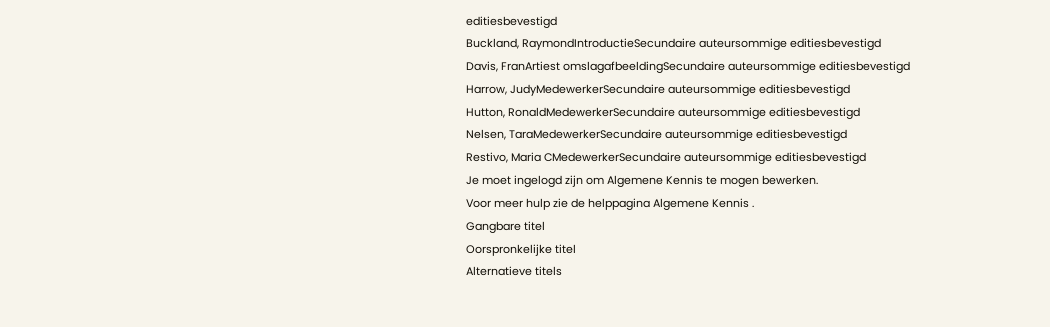editiesbevestigd
Buckland, RaymondIntroductieSecundaire auteursommige editiesbevestigd
Davis, FranArtiest omslagafbeeldingSecundaire auteursommige editiesbevestigd
Harrow, JudyMedewerkerSecundaire auteursommige editiesbevestigd
Hutton, RonaldMedewerkerSecundaire auteursommige editiesbevestigd
Nelsen, TaraMedewerkerSecundaire auteursommige editiesbevestigd
Restivo, Maria CMedewerkerSecundaire auteursommige editiesbevestigd
Je moet ingelogd zijn om Algemene Kennis te mogen bewerken.
Voor meer hulp zie de helppagina Algemene Kennis .
Gangbare titel
Oorspronkelijke titel
Alternatieve titels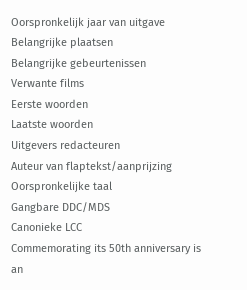Oorspronkelijk jaar van uitgave
Belangrijke plaatsen
Belangrijke gebeurtenissen
Verwante films
Eerste woorden
Laatste woorden
Uitgevers redacteuren
Auteur van flaptekst/aanprijzing
Oorspronkelijke taal
Gangbare DDC/MDS
Canonieke LCC
Commemorating its 50th anniversary is an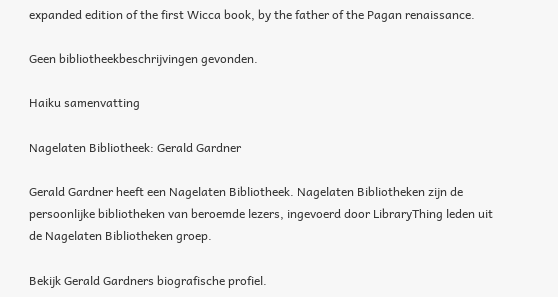expanded edition of the first Wicca book, by the father of the Pagan renaissance.

Geen bibliotheekbeschrijvingen gevonden.

Haiku samenvatting

Nagelaten Bibliotheek: Gerald Gardner

Gerald Gardner heeft een Nagelaten Bibliotheek. Nagelaten Bibliotheken zijn de persoonlijke bibliotheken van beroemde lezers, ingevoerd door LibraryThing leden uit de Nagelaten Bibliotheken groep.

Bekijk Gerald Gardners biografische profiel.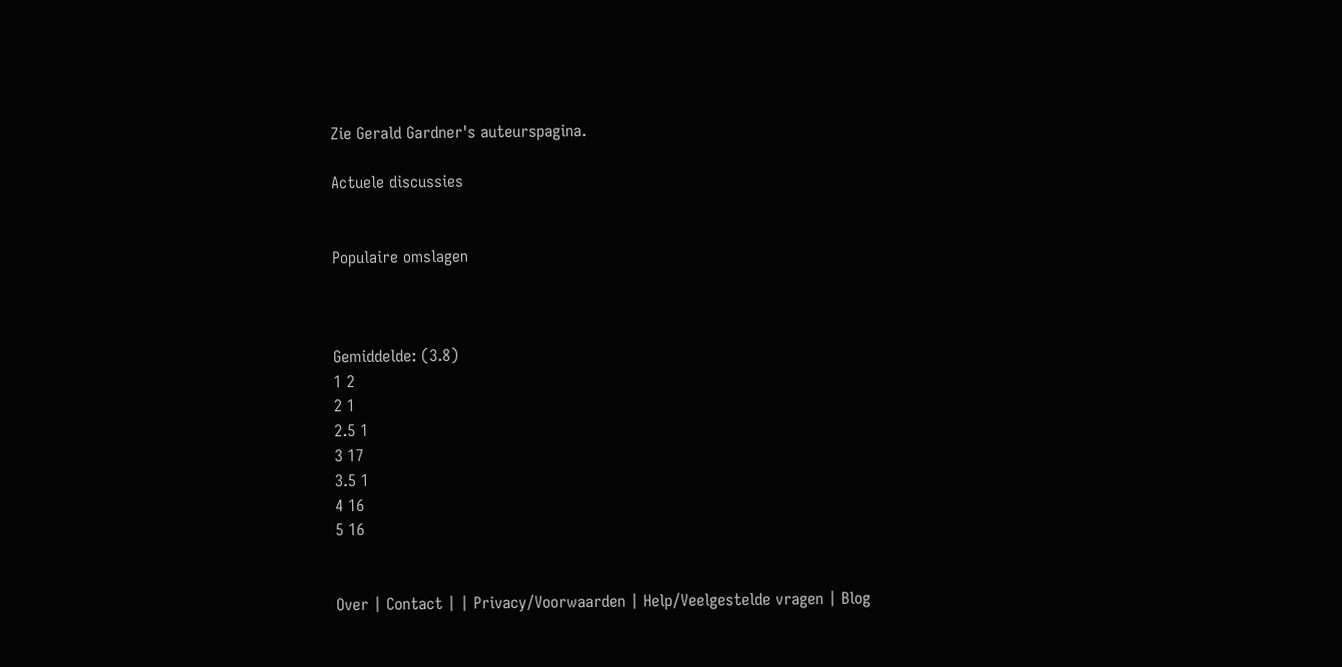Zie Gerald Gardner's auteurspagina.

Actuele discussies


Populaire omslagen



Gemiddelde: (3.8)
1 2
2 1
2.5 1
3 17
3.5 1
4 16
5 16


Over | Contact | | Privacy/Voorwaarden | Help/Veelgestelde vragen | Blog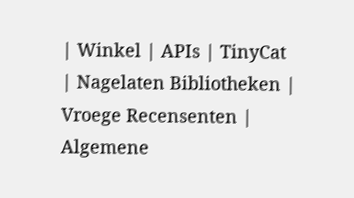| Winkel | APIs | TinyCat | Nagelaten Bibliotheken | Vroege Recensenten | Algemene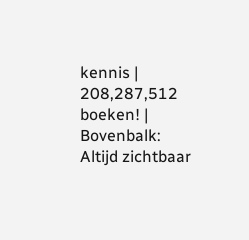kennis | 208,287,512 boeken! | Bovenbalk: Altijd zichtbaar